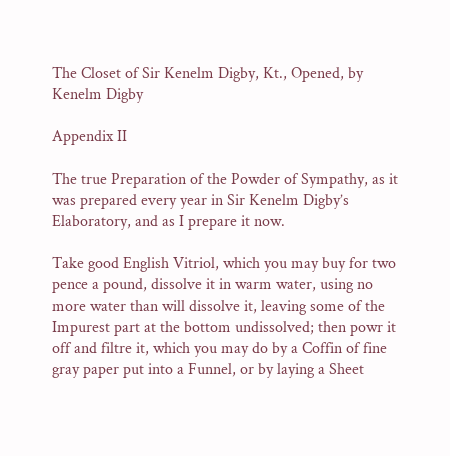The Closet of Sir Kenelm Digby, Kt., Opened, by Kenelm Digby

Appendix II

The true Preparation of the Powder of Sympathy, as it was prepared every year in Sir Kenelm Digby’s Elaboratory, and as I prepare it now.

Take good English Vitriol, which you may buy for two pence a pound, dissolve it in warm water, using no more water than will dissolve it, leaving some of the Impurest part at the bottom undissolved; then powr it off and filtre it, which you may do by a Coffin of fine gray paper put into a Funnel, or by laying a Sheet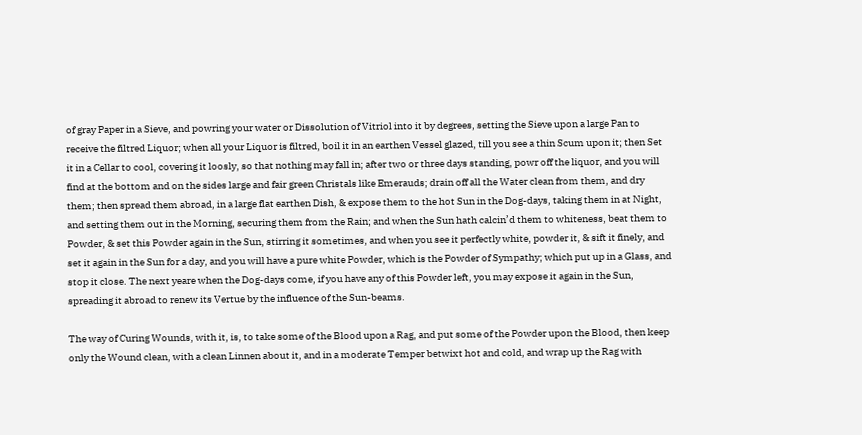of gray Paper in a Sieve, and powring your water or Dissolution of Vitriol into it by degrees, setting the Sieve upon a large Pan to receive the filtred Liquor; when all your Liquor is filtred, boil it in an earthen Vessel glazed, till you see a thin Scum upon it; then Set it in a Cellar to cool, covering it loosly, so that nothing may fall in; after two or three days standing, powr off the liquor, and you will find at the bottom and on the sides large and fair green Christals like Emerauds; drain off all the Water clean from them, and dry them; then spread them abroad, in a large flat earthen Dish, & expose them to the hot Sun in the Dog-days, taking them in at Night, and setting them out in the Morning, securing them from the Rain; and when the Sun hath calcin’d them to whiteness, beat them to Powder, & set this Powder again in the Sun, stirring it sometimes, and when you see it perfectly white, powder it, & sift it finely, and set it again in the Sun for a day, and you will have a pure white Powder, which is the Powder of Sympathy; which put up in a Glass, and stop it close. The next yeare when the Dog-days come, if you have any of this Powder left, you may expose it again in the Sun, spreading it abroad to renew its Vertue by the influence of the Sun-beams.

The way of Curing Wounds, with it, is, to take some of the Blood upon a Rag, and put some of the Powder upon the Blood, then keep only the Wound clean, with a clean Linnen about it, and in a moderate Temper betwixt hot and cold, and wrap up the Rag with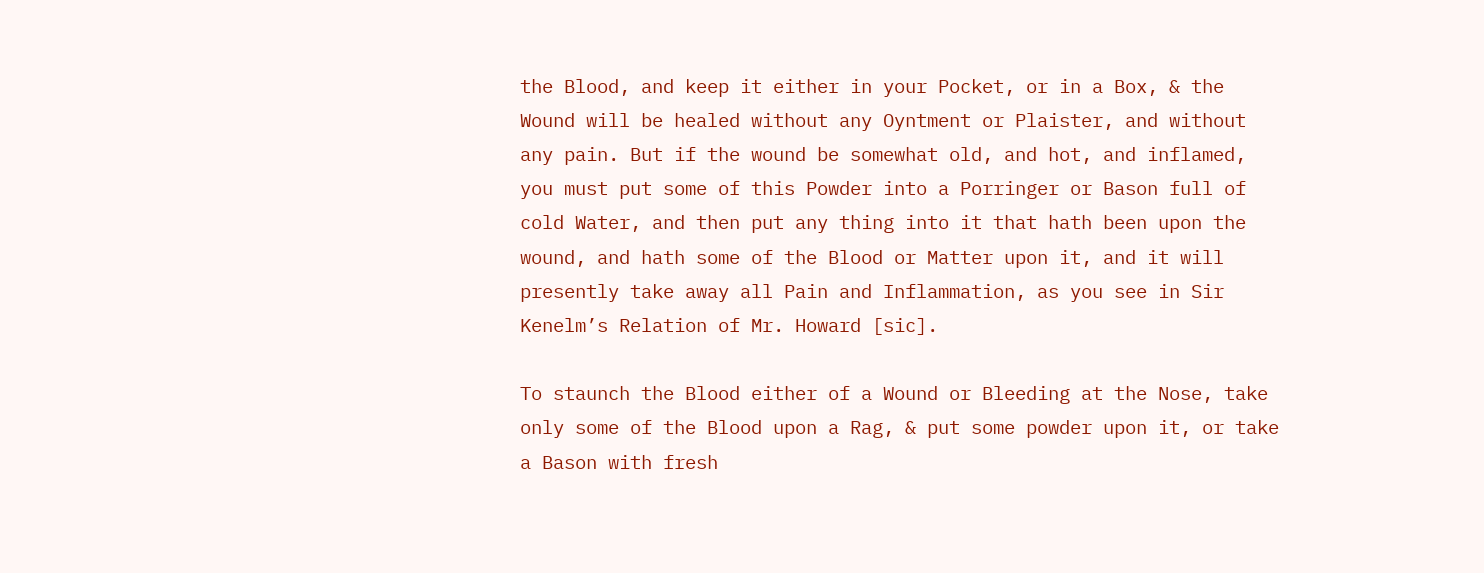the Blood, and keep it either in your Pocket, or in a Box, & the Wound will be healed without any Oyntment or Plaister, and without any pain. But if the wound be somewhat old, and hot, and inflamed, you must put some of this Powder into a Porringer or Bason full of cold Water, and then put any thing into it that hath been upon the wound, and hath some of the Blood or Matter upon it, and it will presently take away all Pain and Inflammation, as you see in Sir Kenelm’s Relation of Mr. Howard [sic].

To staunch the Blood either of a Wound or Bleeding at the Nose, take only some of the Blood upon a Rag, & put some powder upon it, or take a Bason with fresh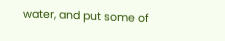water, and put some of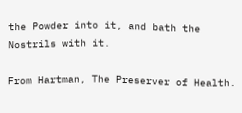the Powder into it, and bath the Nostrils with it.

From Hartman, The Preserver of Health.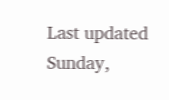Last updated Sunday,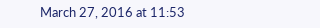March 27, 2016 at 11:53